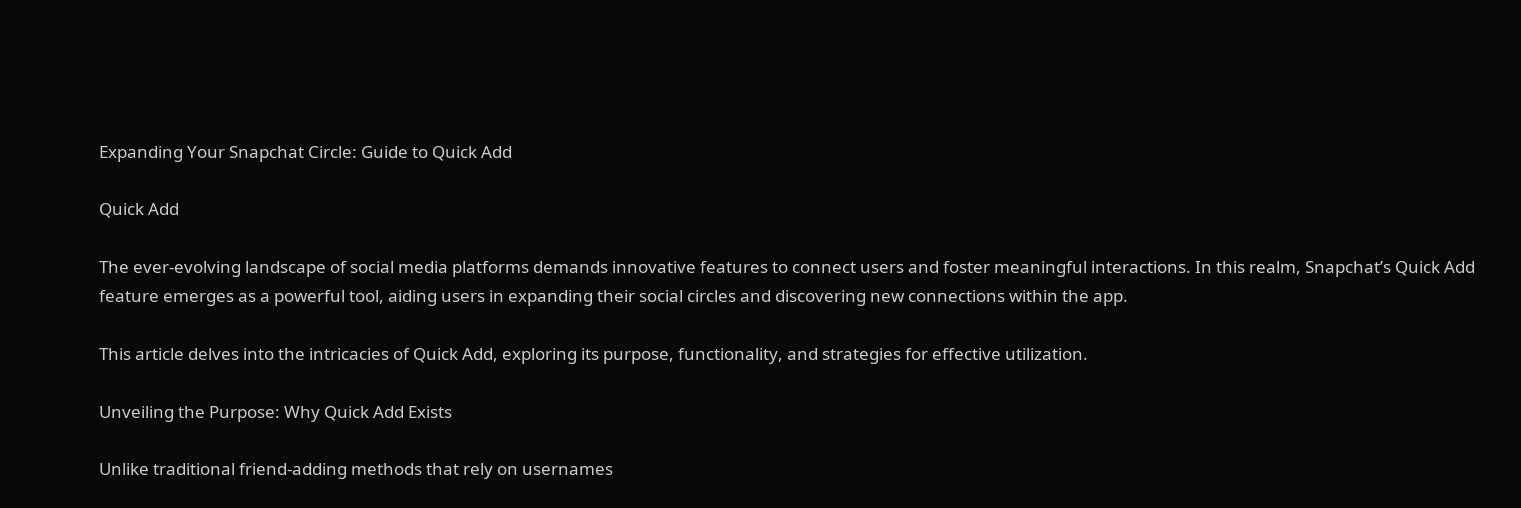Expanding Your Snapchat Circle: Guide to Quick Add

Quick Add

The ever-evolving landscape of social media platforms demands innovative features to connect users and foster meaningful interactions. In this realm, Snapchat’s Quick Add feature emerges as a powerful tool, aiding users in expanding their social circles and discovering new connections within the app.

This article delves into the intricacies of Quick Add, exploring its purpose, functionality, and strategies for effective utilization.

Unveiling the Purpose: Why Quick Add Exists

Unlike traditional friend-adding methods that rely on usernames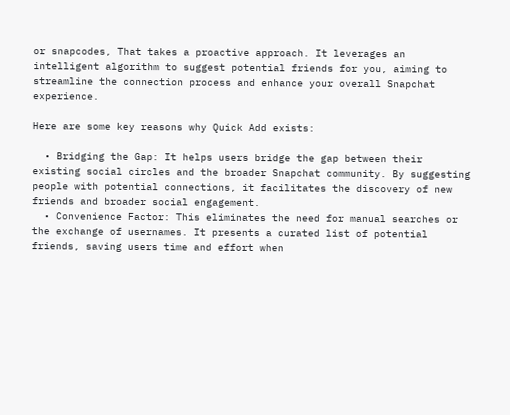or snapcodes, That takes a proactive approach. It leverages an intelligent algorithm to suggest potential friends for you, aiming to streamline the connection process and enhance your overall Snapchat experience.

Here are some key reasons why Quick Add exists:

  • Bridging the Gap: It helps users bridge the gap between their existing social circles and the broader Snapchat community. By suggesting people with potential connections, it facilitates the discovery of new friends and broader social engagement.
  • Convenience Factor: This eliminates the need for manual searches or the exchange of usernames. It presents a curated list of potential friends, saving users time and effort when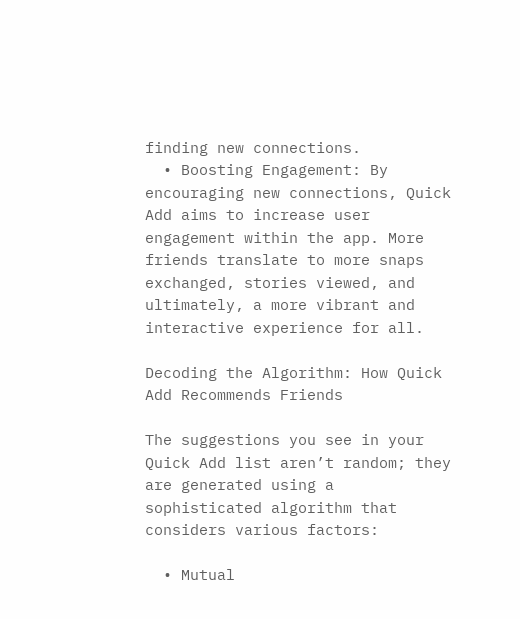finding new connections.
  • Boosting Engagement: By encouraging new connections, Quick Add aims to increase user engagement within the app. More friends translate to more snaps exchanged, stories viewed, and ultimately, a more vibrant and interactive experience for all.

Decoding the Algorithm: How Quick Add Recommends Friends

The suggestions you see in your Quick Add list aren’t random; they are generated using a sophisticated algorithm that considers various factors:

  • Mutual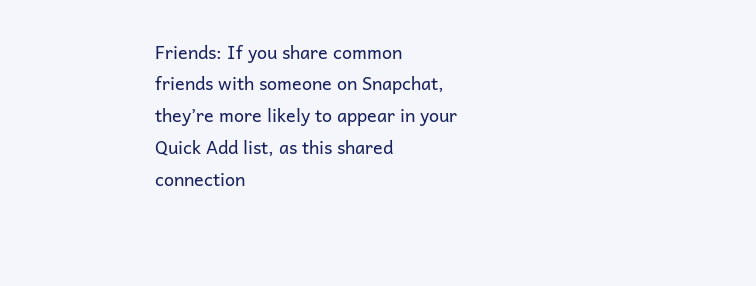Friends: If you share common friends with someone on Snapchat, they’re more likely to appear in your Quick Add list, as this shared connection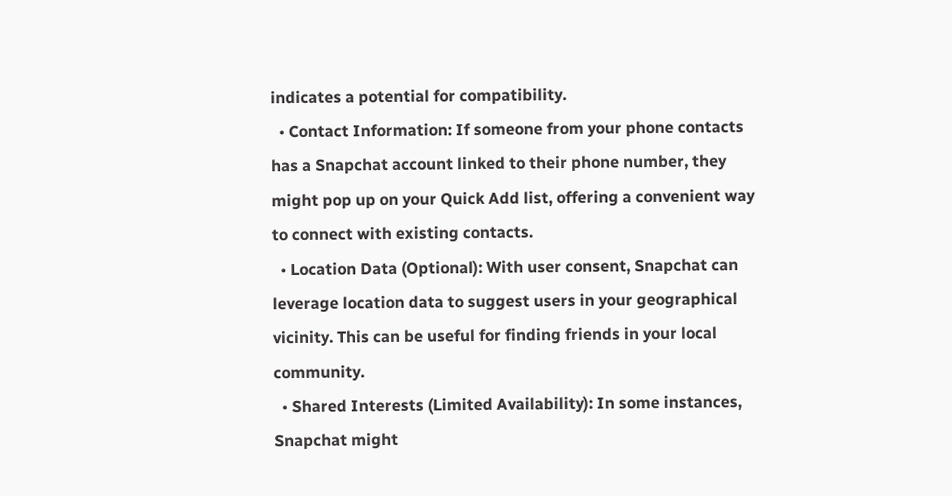indicates a potential for compatibility.
  • Contact Information: If someone from your phone contacts has a Snapchat account linked to their phone number, they might pop up on your Quick Add list, offering a convenient way to connect with existing contacts.
  • Location Data (Optional): With user consent, Snapchat can leverage location data to suggest users in your geographical vicinity. This can be useful for finding friends in your local community.
  • Shared Interests (Limited Availability): In some instances, Snapchat might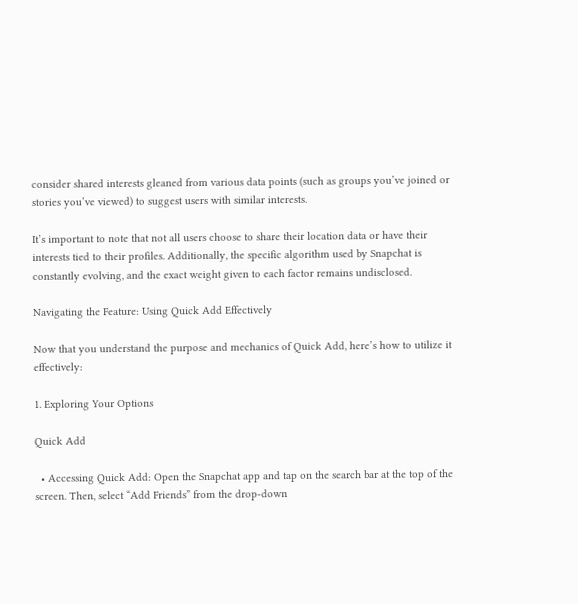consider shared interests gleaned from various data points (such as groups you’ve joined or stories you’ve viewed) to suggest users with similar interests.

It’s important to note that not all users choose to share their location data or have their interests tied to their profiles. Additionally, the specific algorithm used by Snapchat is constantly evolving, and the exact weight given to each factor remains undisclosed.

Navigating the Feature: Using Quick Add Effectively

Now that you understand the purpose and mechanics of Quick Add, here’s how to utilize it effectively:

1. Exploring Your Options

Quick Add

  • Accessing Quick Add: Open the Snapchat app and tap on the search bar at the top of the screen. Then, select “Add Friends” from the drop-down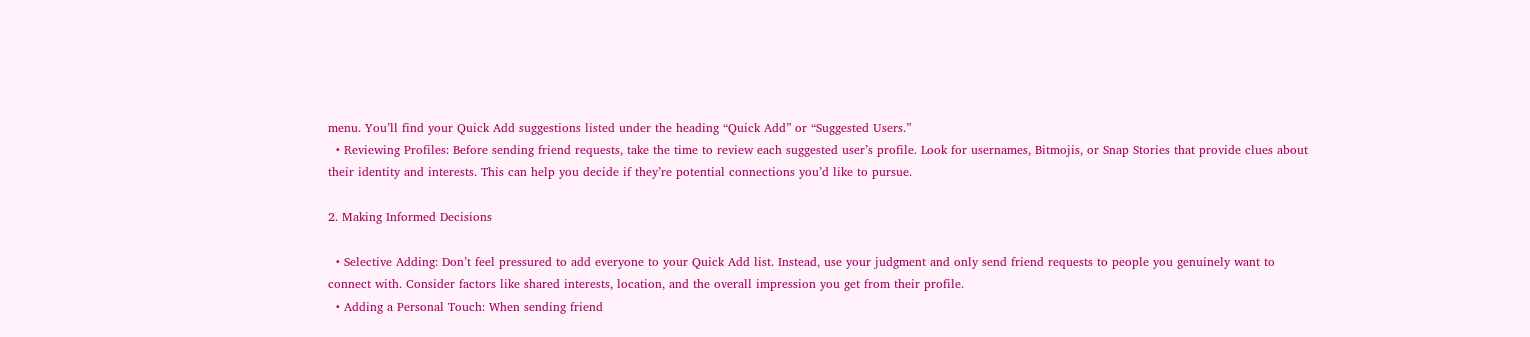menu. You’ll find your Quick Add suggestions listed under the heading “Quick Add” or “Suggested Users.”
  • Reviewing Profiles: Before sending friend requests, take the time to review each suggested user’s profile. Look for usernames, Bitmojis, or Snap Stories that provide clues about their identity and interests. This can help you decide if they’re potential connections you’d like to pursue.

2. Making Informed Decisions

  • Selective Adding: Don’t feel pressured to add everyone to your Quick Add list. Instead, use your judgment and only send friend requests to people you genuinely want to connect with. Consider factors like shared interests, location, and the overall impression you get from their profile.
  • Adding a Personal Touch: When sending friend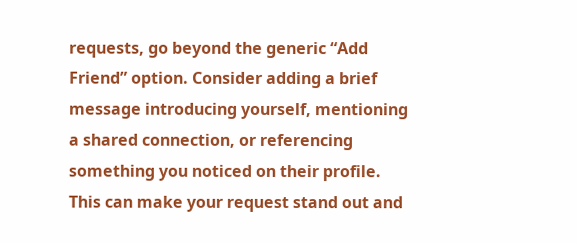requests, go beyond the generic “Add Friend” option. Consider adding a brief message introducing yourself, mentioning a shared connection, or referencing something you noticed on their profile. This can make your request stand out and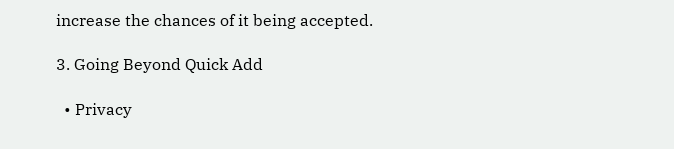increase the chances of it being accepted.

3. Going Beyond Quick Add

  • Privacy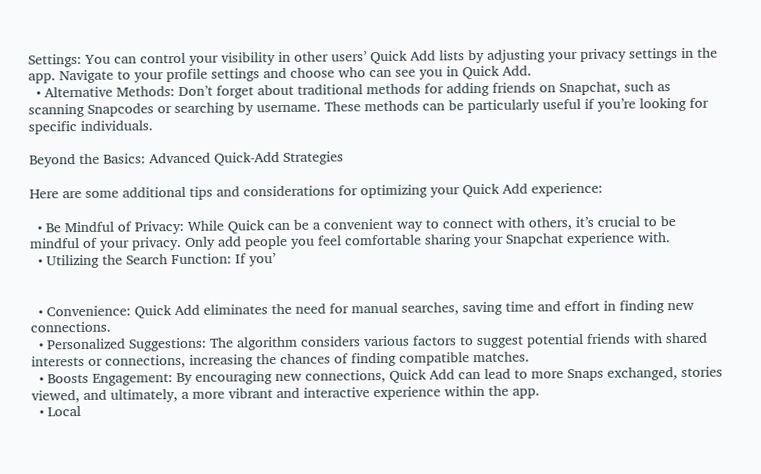Settings: You can control your visibility in other users’ Quick Add lists by adjusting your privacy settings in the app. Navigate to your profile settings and choose who can see you in Quick Add.
  • Alternative Methods: Don’t forget about traditional methods for adding friends on Snapchat, such as scanning Snapcodes or searching by username. These methods can be particularly useful if you’re looking for specific individuals.

Beyond the Basics: Advanced Quick-Add Strategies

Here are some additional tips and considerations for optimizing your Quick Add experience:

  • Be Mindful of Privacy: While Quick can be a convenient way to connect with others, it’s crucial to be mindful of your privacy. Only add people you feel comfortable sharing your Snapchat experience with.
  • Utilizing the Search Function: If you’


  • Convenience: Quick Add eliminates the need for manual searches, saving time and effort in finding new connections.
  • Personalized Suggestions: The algorithm considers various factors to suggest potential friends with shared interests or connections, increasing the chances of finding compatible matches.
  • Boosts Engagement: By encouraging new connections, Quick Add can lead to more Snaps exchanged, stories viewed, and ultimately, a more vibrant and interactive experience within the app.
  • Local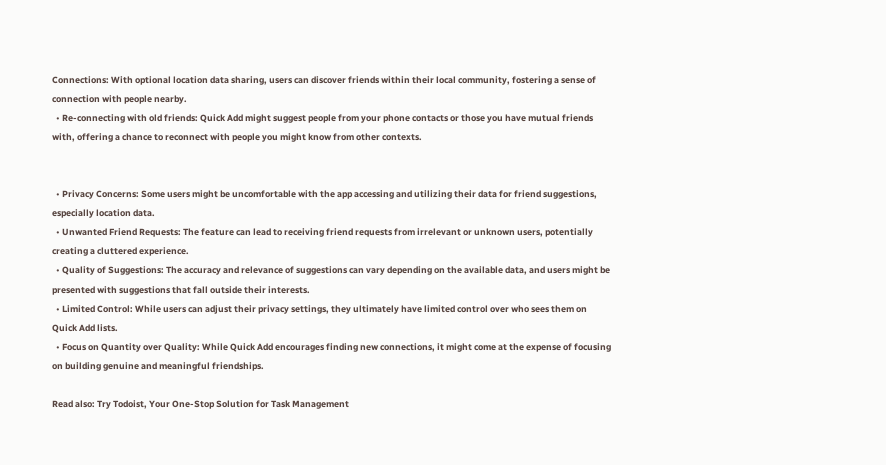Connections: With optional location data sharing, users can discover friends within their local community, fostering a sense of connection with people nearby.
  • Re-connecting with old friends: Quick Add might suggest people from your phone contacts or those you have mutual friends with, offering a chance to reconnect with people you might know from other contexts.


  • Privacy Concerns: Some users might be uncomfortable with the app accessing and utilizing their data for friend suggestions, especially location data.
  • Unwanted Friend Requests: The feature can lead to receiving friend requests from irrelevant or unknown users, potentially creating a cluttered experience.
  • Quality of Suggestions: The accuracy and relevance of suggestions can vary depending on the available data, and users might be presented with suggestions that fall outside their interests.
  • Limited Control: While users can adjust their privacy settings, they ultimately have limited control over who sees them on Quick Add lists.
  • Focus on Quantity over Quality: While Quick Add encourages finding new connections, it might come at the expense of focusing on building genuine and meaningful friendships.

Read also: Try Todoist, Your One-Stop Solution for Task Management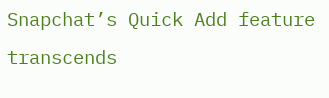Snapchat’s Quick Add feature transcends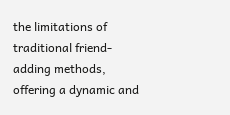the limitations of traditional friend-adding methods, offering a dynamic and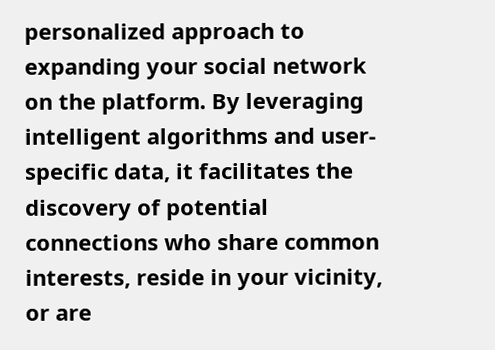personalized approach to expanding your social network on the platform. By leveraging intelligent algorithms and user-specific data, it facilitates the discovery of potential connections who share common interests, reside in your vicinity, or are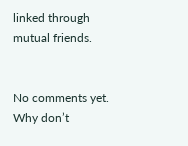linked through mutual friends.


No comments yet. Why don’t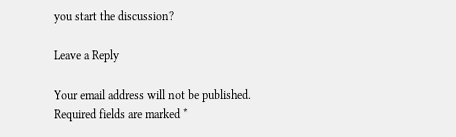you start the discussion?

Leave a Reply

Your email address will not be published. Required fields are marked *